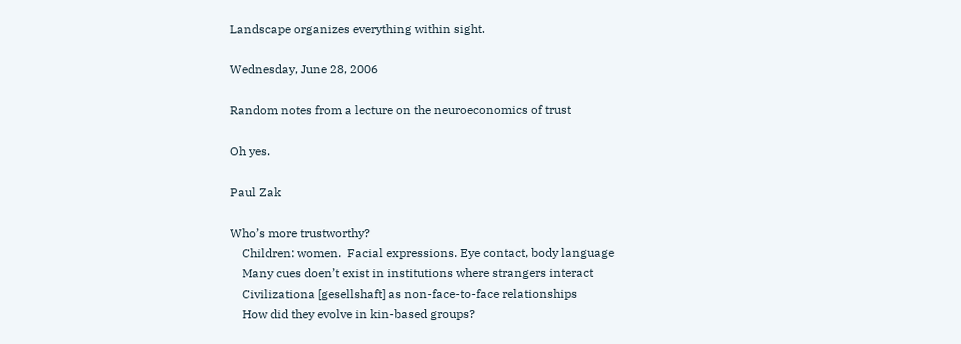Landscape organizes everything within sight.

Wednesday, June 28, 2006

Random notes from a lecture on the neuroeconomics of trust

Oh yes.

Paul Zak

Who’s more trustworthy?
    Children: women.  Facial expressions. Eye contact, body language
    Many cues doen’t exist in institutions where strangers interact
    Civilizationa [gesellshaft] as non-face-to-face relationships
    How did they evolve in kin-based groups?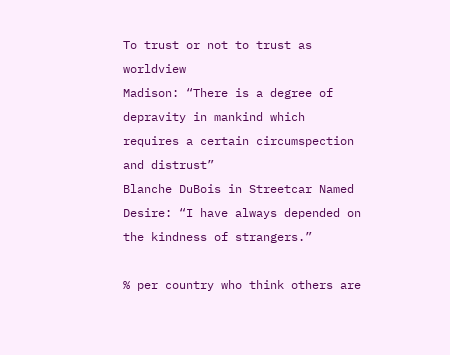To trust or not to trust as worldview
Madison: “There is a degree of depravity in mankind which requires a certain circumspection and distrust”
Blanche DuBois in Streetcar Named Desire: “I have always depended on the kindness of strangers.”

% per country who think others are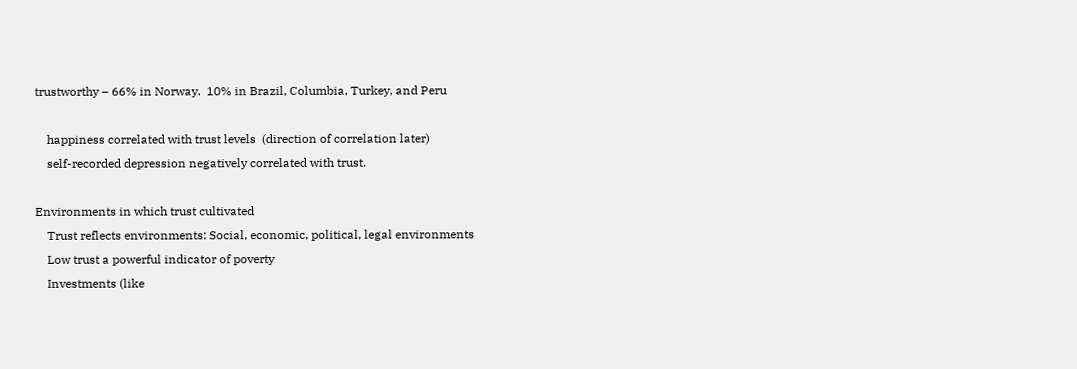trustworthy – 66% in Norway.  10% in Brazil, Columbia, Turkey, and Peru

    happiness correlated with trust levels  (direction of correlation later)
    self-recorded depression negatively correlated with trust.

Environments in which trust cultivated
    Trust reflects environments: Social, economic, political, legal environments
    Low trust a powerful indicator of poverty
    Investments (like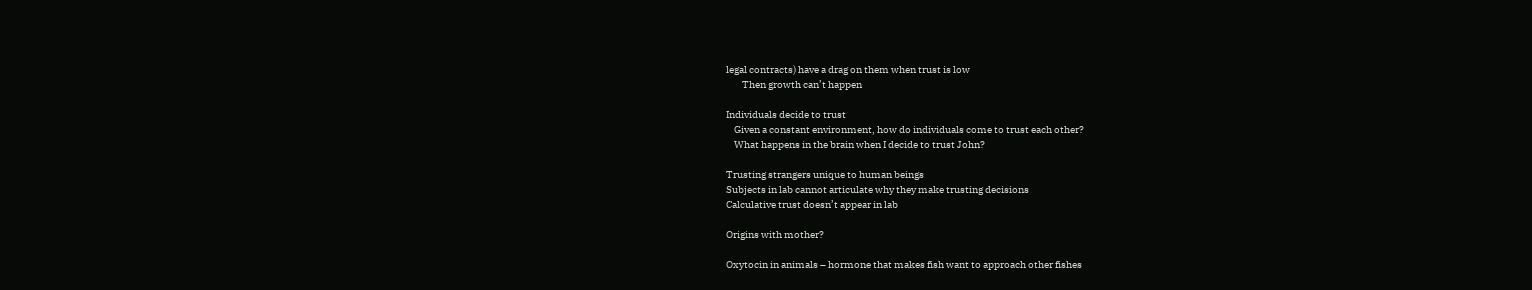legal contracts) have a drag on them when trust is low
        Then growth can’t happen

Individuals decide to trust
    Given a constant environment, how do individuals come to trust each other?
    What happens in the brain when I decide to trust John?

Trusting strangers unique to human beings
Subjects in lab cannot articulate why they make trusting decisions
Calculative trust doesn’t appear in lab

Origins with mother?

Oxytocin in animals – hormone that makes fish want to approach other fishes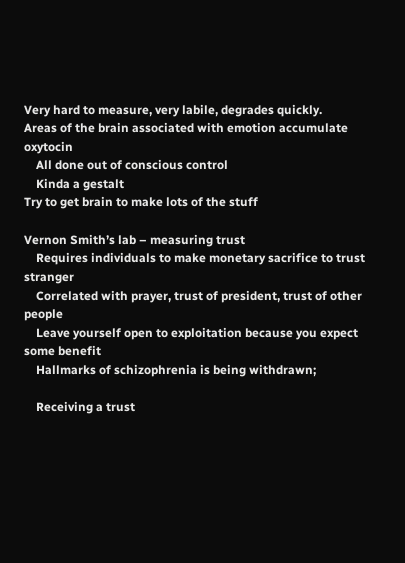Very hard to measure, very labile, degrades quickly.
Areas of the brain associated with emotion accumulate oxytocin
    All done out of conscious control
    Kinda a gestalt
Try to get brain to make lots of the stuff

Vernon Smith’s lab – measuring trust
    Requires individuals to make monetary sacrifice to trust stranger
    Correlated with prayer, trust of president, trust of other people
    Leave yourself open to exploitation because you expect some benefit
    Hallmarks of schizophrenia is being withdrawn;

    Receiving a trust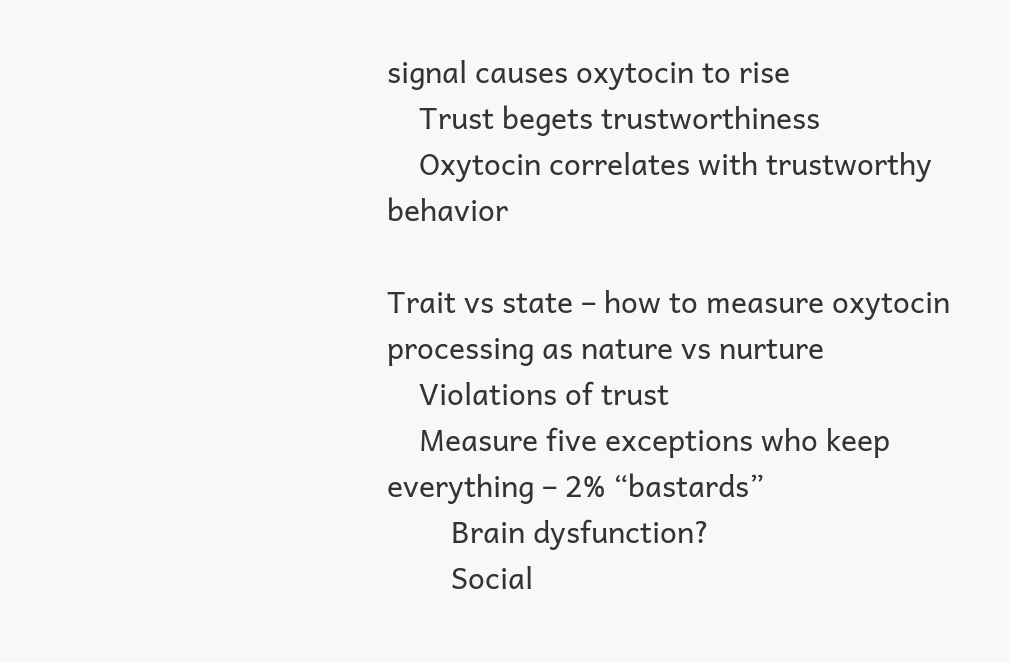signal causes oxytocin to rise
    Trust begets trustworthiness
    Oxytocin correlates with trustworthy behavior

Trait vs state – how to measure oxytocin processing as nature vs nurture
    Violations of trust
    Measure five exceptions who keep everything – 2% “bastards”
        Brain dysfunction?
        Social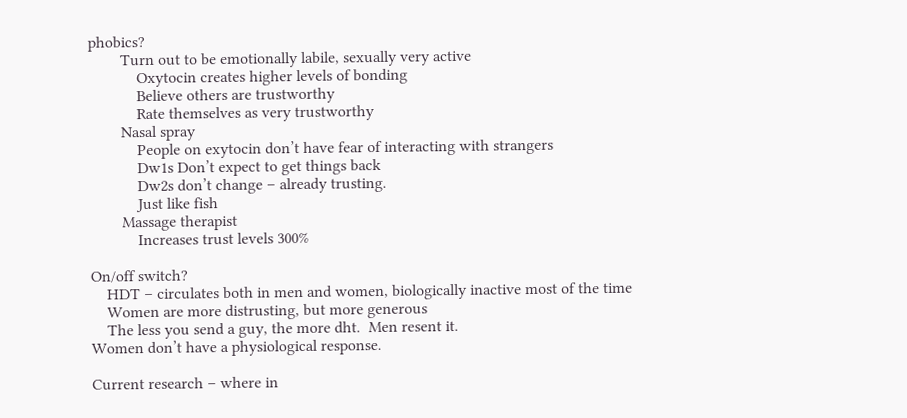phobics?
        Turn out to be emotionally labile, sexually very active
            Oxytocin creates higher levels of bonding
            Believe others are trustworthy
            Rate themselves as very trustworthy
        Nasal spray
            People on exytocin don’t have fear of interacting with strangers
            Dw1s Don’t expect to get things back
            Dw2s don’t change – already trusting.
            Just like fish
        Massage therapist
            Increases trust levels 300%

On/off switch?
    HDT – circulates both in men and women, biologically inactive most of the time
    Women are more distrusting, but more generous
    The less you send a guy, the more dht.  Men resent it.
Women don’t have a physiological response.

Current research – where in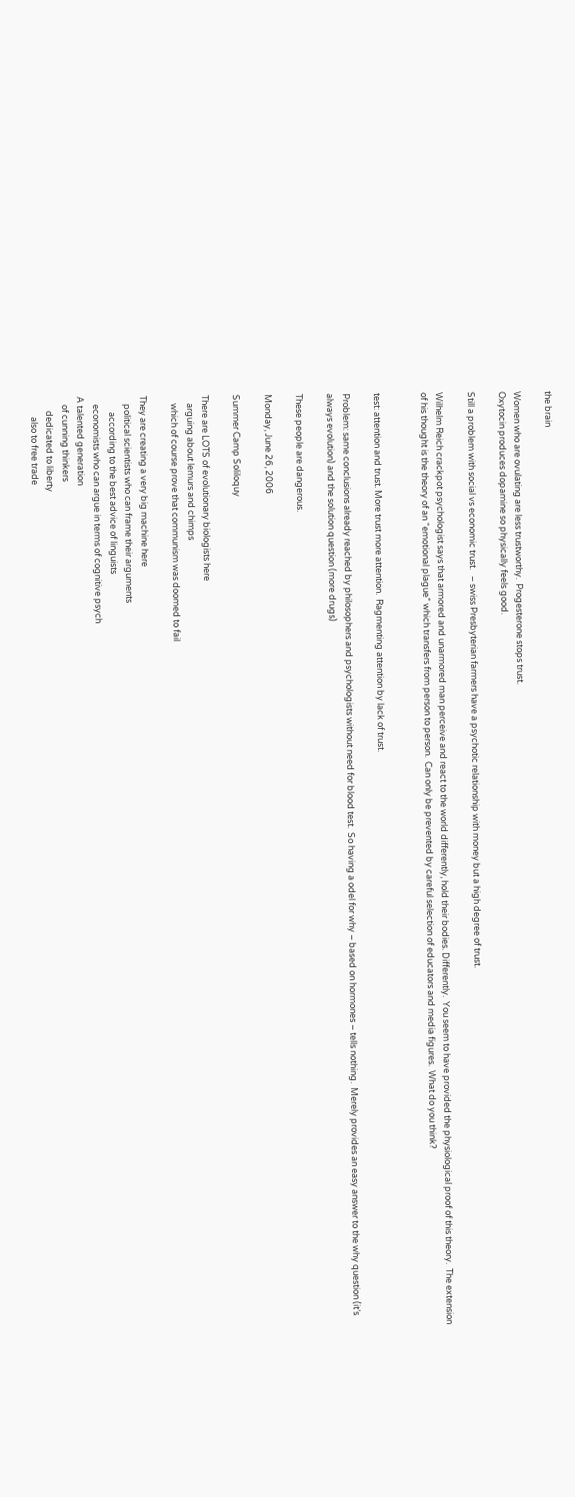the brain

Women who are ovulating are less trustworthy.  Progesterone stops trust.
Oxytocin produces dopamine so physically feels good.

Still a problem with social vs economic trust.   – swiss Presbyterian farmers have a psychotic relationship with money but a high degree of trust.

Wilhelm Reich crackpot psychologist says that armored and unarmored man perceive and react to the world differently, hold their bodies. Differently.  You seem to have provided the physiological proof of this theory.  The extension of his thought is the theory of an “emotional plague” which transfers from person to person.  Can only be prevented by careful selection of educators and media figures.  What do you think?


test: attention and trust. More trust more attention.  Ragmenting attention by lack of trust.

Problem: same conclusions already reached by philosophers and psychologists without need for blood test.  So having a odel for why – based on hormones – tells nothing.  Merely provides an easy answer to the why question (it’s always evolution) and the solution question (more drugs)

These people are dangerous.

Monday, June 26, 2006

Summer Camp Soliloquy

There are LOTS of evolutionary biologists here
    arguing about lemurs and chimps
    which of course prove that communism was doomed to fail

They are creating a very big machine here
    political scientists who can frame their arguments
        according to the best advice of linguists
    economists who can argue in terms of cognitive psych
A talented generation
    of cunning thinkers
       dedicated to liberty
          also to free trade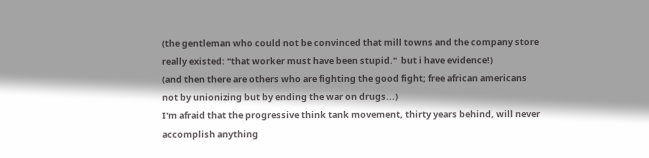(the gentleman who could not be convinced that mill towns and the company store really existed: "that worker must have been stupid."  but i have evidence!)
(and then there are others who are fighting the good fight; free african americans not by unionizing but by ending the war on drugs...)
I'm afraid that the progressive think tank movement, thirty years behind, will never
accomplish anything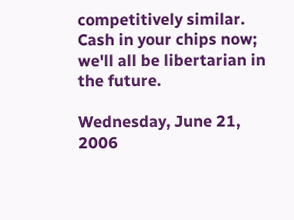competitively similar.
Cash in your chips now; we'll all be libertarian in the future.

Wednesday, June 21, 2006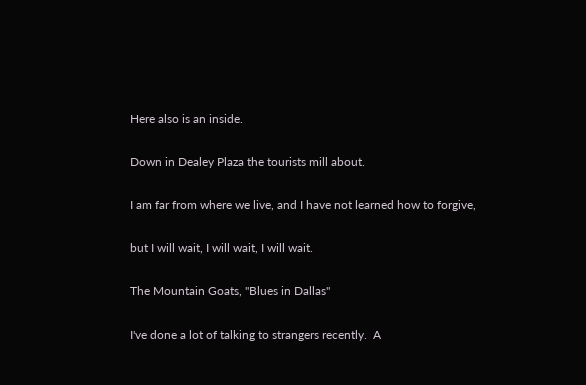Here also is an inside.

Down in Dealey Plaza the tourists mill about.

I am far from where we live, and I have not learned how to forgive,

but I will wait, I will wait, I will wait.

The Mountain Goats, "Blues in Dallas"

I've done a lot of talking to strangers recently.  A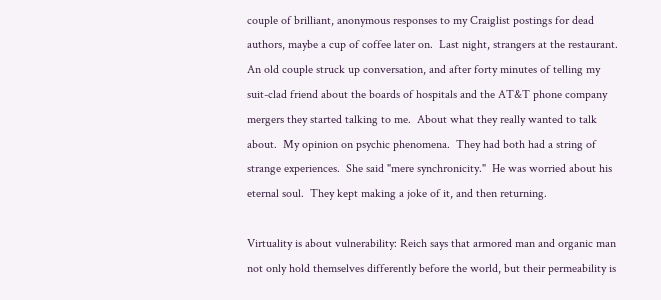couple of brilliant, anonymous responses to my Craiglist postings for dead authors, maybe a cup of coffee later on.  Last night, strangers at the restaurant.  An old couple struck up conversation, and after forty minutes of telling my suit-clad friend about the boards of hospitals and the AT&T phone company mergers they started talking to me.  About what they really wanted to talk about.  My opinion on psychic phenomena.  They had both had a string of strange experiences.  She said "mere synchronicity."  He was worried about his eternal soul.  They kept making a joke of it, and then returning.

Virtuality is about vulnerability: Reich says that armored man and organic man not only hold themselves differently before the world, but their permeability is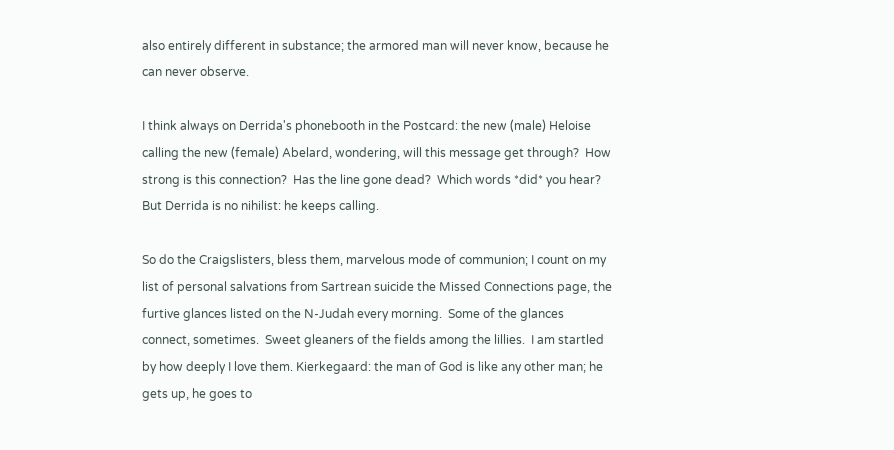also entirely different in substance; the armored man will never know, because he can never observe.

I think always on Derrida's phonebooth in the Postcard: the new (male) Heloise calling the new (female) Abelard, wondering, will this message get through?  How strong is this connection?  Has the line gone dead?  Which words *did* you hear?  But Derrida is no nihilist: he keeps calling.

So do the Craigslisters, bless them, marvelous mode of communion; I count on my list of personal salvations from Sartrean suicide the Missed Connections page, the furtive glances listed on the N-Judah every morning.  Some of the glances connect, sometimes.  Sweet gleaners of the fields among the lillies.  I am startled by how deeply I love them. Kierkegaard: the man of God is like any other man; he gets up, he goes to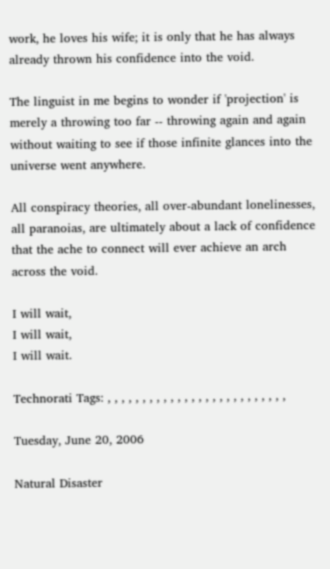work, he loves his wife; it is only that he has always already thrown his confidence into the void.

The linguist in me begins to wonder if 'projection' is merely a throwing too far -- throwing again and again without waiting to see if those infinite glances into the universe went anywhere.

All conspiracy theories, all over-abundant lonelinesses, all paranoias, are ultimately about a lack of confidence that the ache to connect will ever achieve an arch across the void.

I will wait,
I will wait,
I will wait.

Technorati Tags: , , , , , , , , , , , , , , , , , , , , , , , , , ,

Tuesday, June 20, 2006

Natural Disaster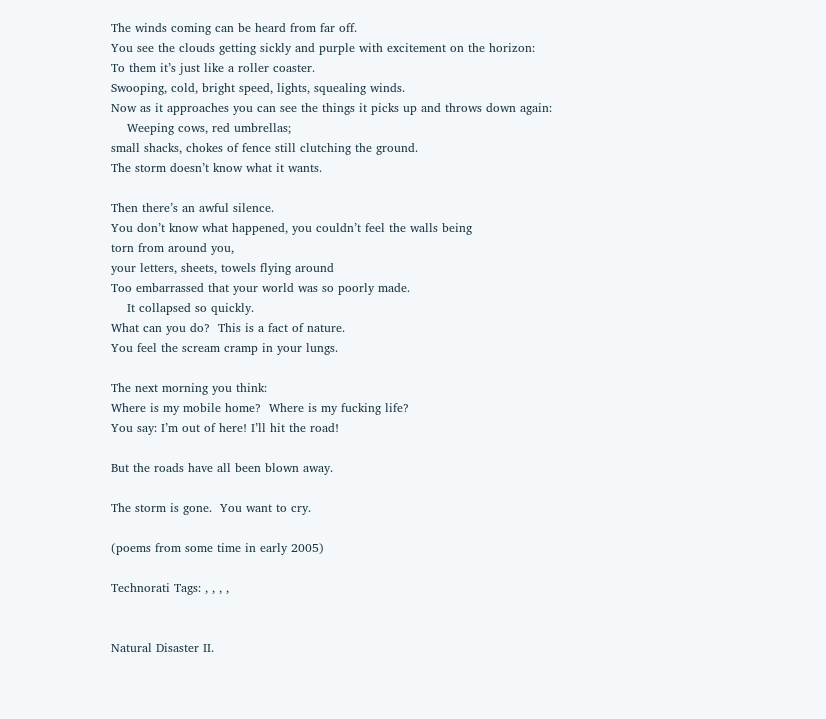The winds coming can be heard from far off.
You see the clouds getting sickly and purple with excitement on the horizon:
To them it’s just like a roller coaster.
Swooping, cold, bright speed, lights, squealing winds.
Now as it approaches you can see the things it picks up and throws down again:
    Weeping cows, red umbrellas;
small shacks, chokes of fence still clutching the ground.
The storm doesn’t know what it wants.

Then there’s an awful silence.
You don’t know what happened, you couldn’t feel the walls being
torn from around you,
your letters, sheets, towels flying around
Too embarrassed that your world was so poorly made.
    It collapsed so quickly.
What can you do?  This is a fact of nature.
You feel the scream cramp in your lungs.

The next morning you think:
Where is my mobile home?  Where is my fucking life?
You say: I’m out of here! I’ll hit the road!

But the roads have all been blown away.

The storm is gone.  You want to cry.

(poems from some time in early 2005)

Technorati Tags: , , , ,


Natural Disaster II.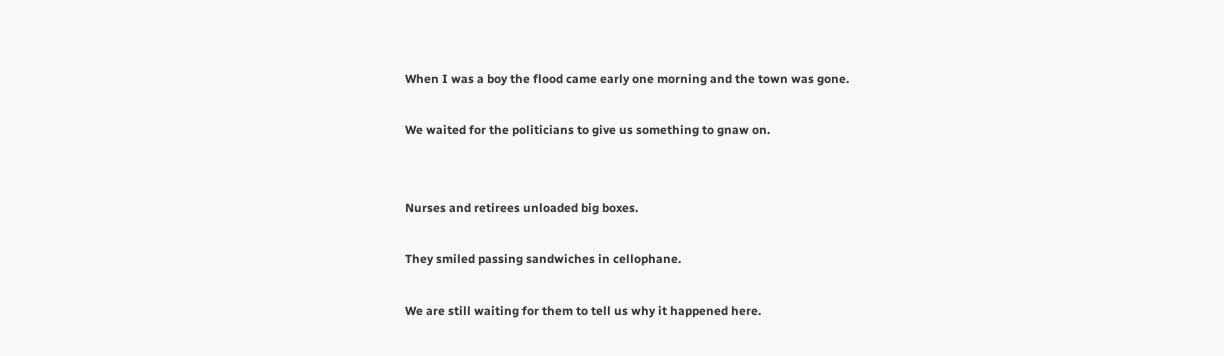When I was a boy the flood came early one morning and the town was gone.

We waited for the politicians to give us something to gnaw on.


Nurses and retirees unloaded big boxes.

They smiled passing sandwiches in cellophane.

We are still waiting for them to tell us why it happened here.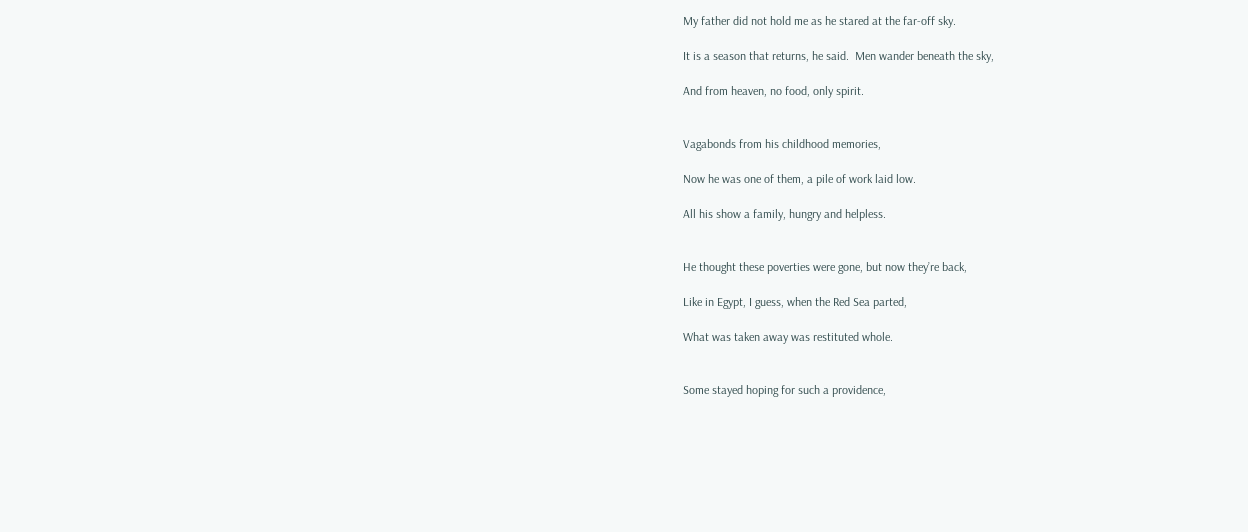My father did not hold me as he stared at the far-off sky.

It is a season that returns, he said.  Men wander beneath the sky,

And from heaven, no food, only spirit.


Vagabonds from his childhood memories,

Now he was one of them, a pile of work laid low.

All his show a family, hungry and helpless.


He thought these poverties were gone, but now they’re back,

Like in Egypt, I guess, when the Red Sea parted,

What was taken away was restituted whole.


Some stayed hoping for such a providence,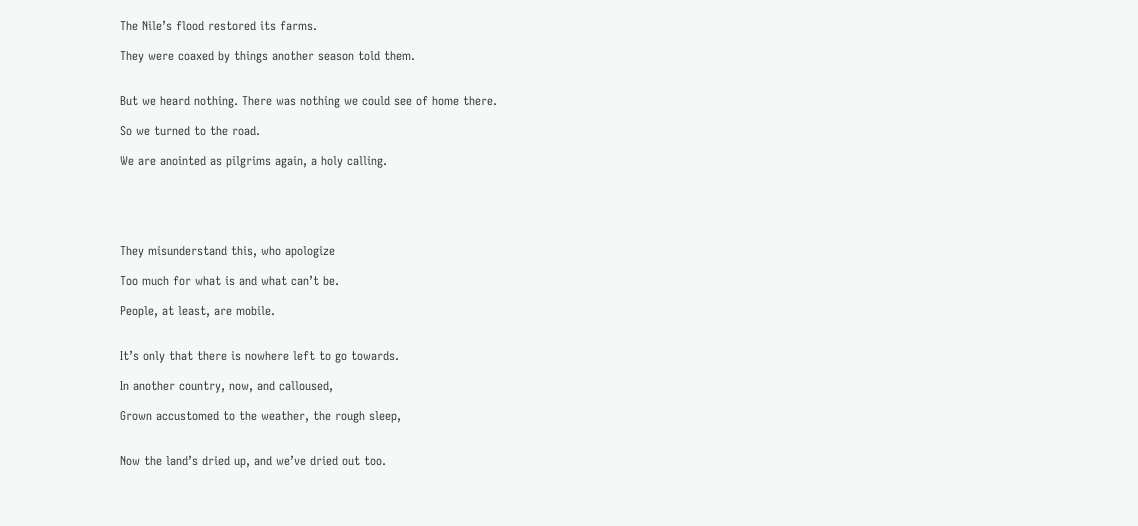The Nile’s flood restored its farms.

They were coaxed by things another season told them.


But we heard nothing. There was nothing we could see of home there.

So we turned to the road.

We are anointed as pilgrims again, a holy calling.





They misunderstand this, who apologize

Too much for what is and what can’t be.

People, at least, are mobile.


It’s only that there is nowhere left to go towards.

In another country, now, and calloused,

Grown accustomed to the weather, the rough sleep,


Now the land’s dried up, and we’ve dried out too.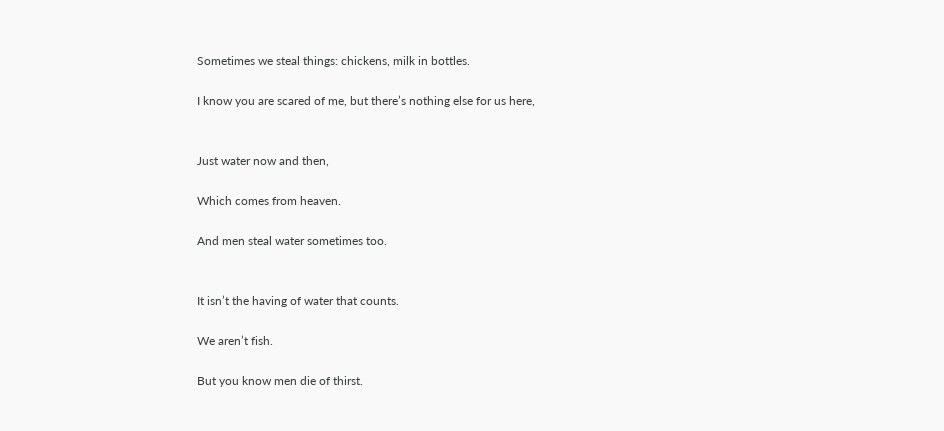Sometimes we steal things: chickens, milk in bottles.

I know you are scared of me, but there’s nothing else for us here,


Just water now and then,

Which comes from heaven.

And men steal water sometimes too.


It isn’t the having of water that counts.

We aren’t fish.

But you know men die of thirst.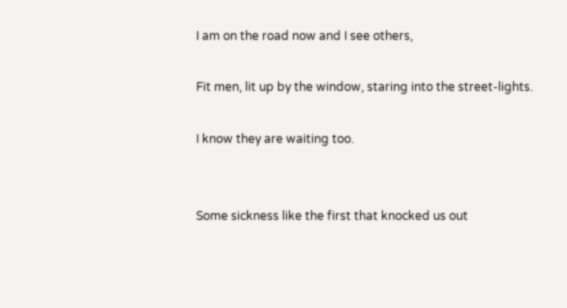I am on the road now and I see others,

Fit men, lit up by the window, staring into the street-lights.

I know they are waiting too.


Some sickness like the first that knocked us out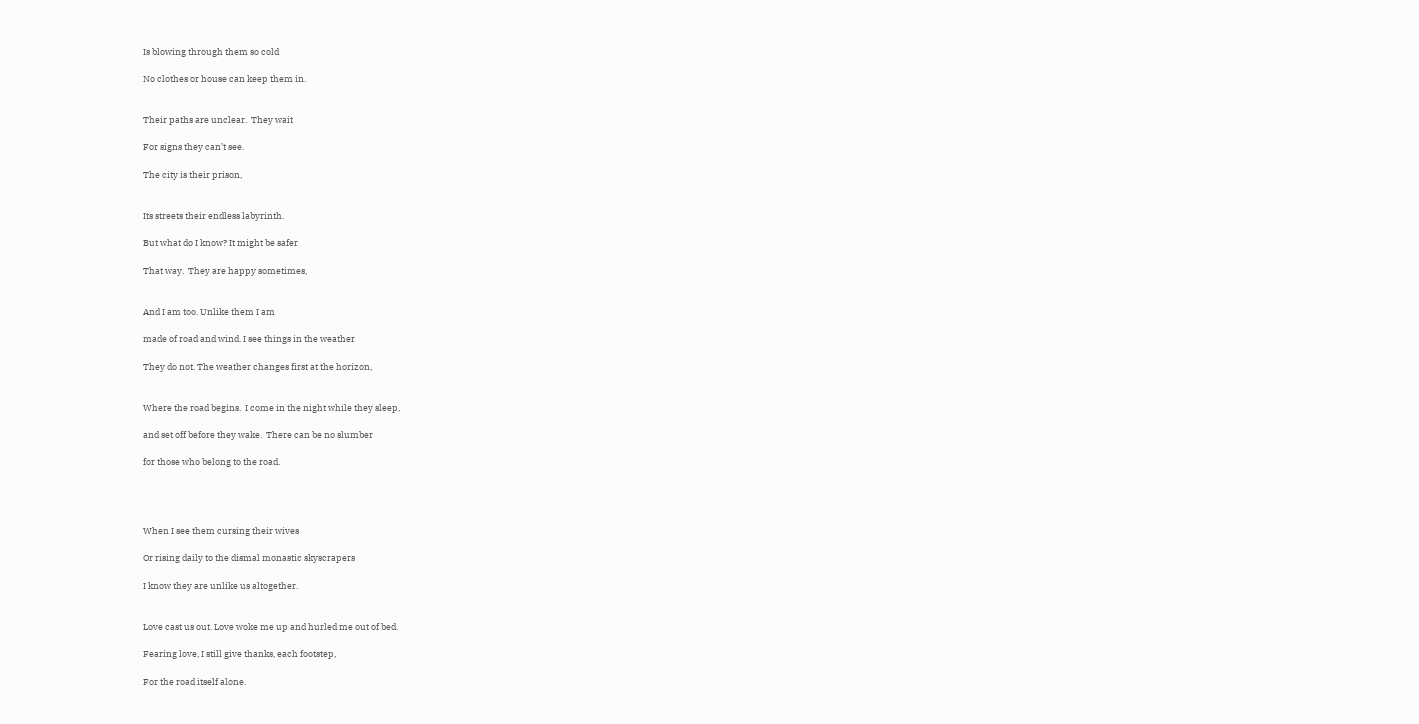Is blowing through them so cold

No clothes or house can keep them in.


Their paths are unclear.  They wait

For signs they can’t see.

The city is their prison,


Its streets their endless labyrinth.

But what do I know? It might be safer

That way.  They are happy sometimes,


And I am too. Unlike them I am

made of road and wind. I see things in the weather

They do not. The weather changes first at the horizon,


Where the road begins.  I come in the night while they sleep,

and set off before they wake.  There can be no slumber

for those who belong to the road.




When I see them cursing their wives

Or rising daily to the dismal monastic skyscrapers

I know they are unlike us altogether.


Love cast us out. Love woke me up and hurled me out of bed.

Fearing love, I still give thanks, each footstep,

For the road itself alone.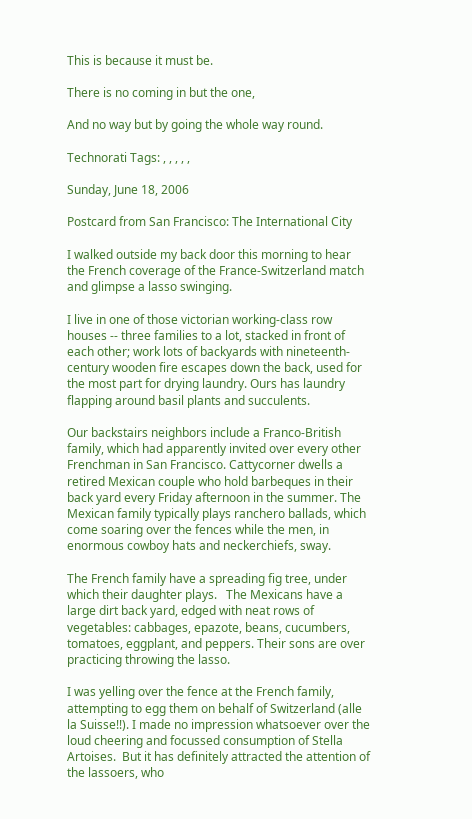This is because it must be.

There is no coming in but the one,

And no way but by going the whole way round.

Technorati Tags: , , , , ,

Sunday, June 18, 2006

Postcard from San Francisco: The International City

I walked outside my back door this morning to hear the French coverage of the France-Switzerland match and glimpse a lasso swinging.

I live in one of those victorian working-class row houses -- three families to a lot, stacked in front of each other; work lots of backyards with nineteenth-century wooden fire escapes down the back, used for the most part for drying laundry. Ours has laundry flapping around basil plants and succulents.

Our backstairs neighbors include a Franco-British family, which had apparently invited over every other Frenchman in San Francisco. Cattycorner dwells a retired Mexican couple who hold barbeques in their back yard every Friday afternoon in the summer. The Mexican family typically plays ranchero ballads, which come soaring over the fences while the men, in enormous cowboy hats and neckerchiefs, sway.

The French family have a spreading fig tree, under which their daughter plays.   The Mexicans have a large dirt back yard, edged with neat rows of vegetables: cabbages, epazote, beans, cucumbers, tomatoes, eggplant, and peppers. Their sons are over practicing throwing the lasso.

I was yelling over the fence at the French family, attempting to egg them on behalf of Switzerland (alle la Suisse!!). I made no impression whatsoever over the loud cheering and focussed consumption of Stella Artoises.  But it has definitely attracted the attention of the lassoers, who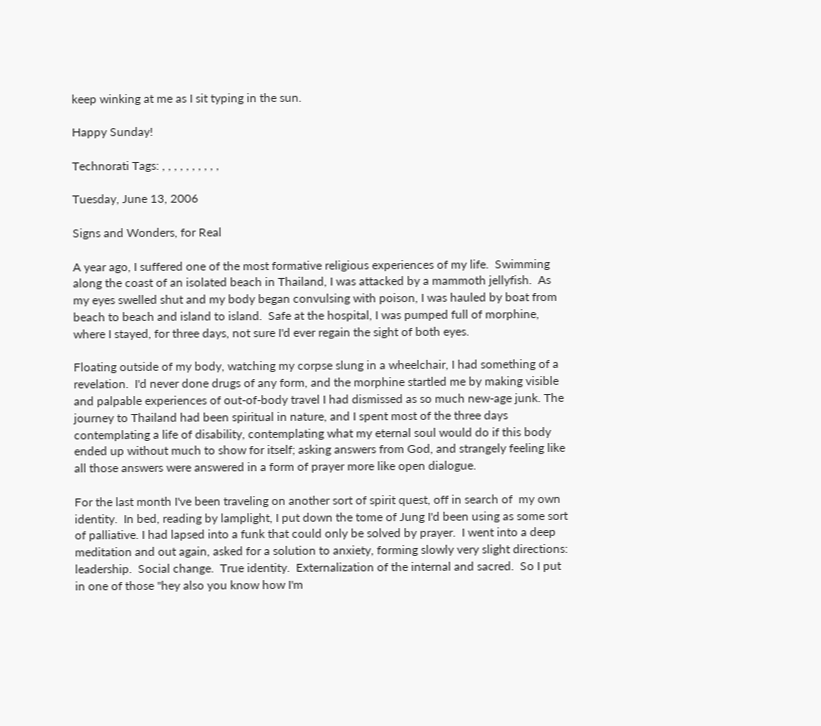keep winking at me as I sit typing in the sun.

Happy Sunday!

Technorati Tags: , , , , , , , , , ,

Tuesday, June 13, 2006

Signs and Wonders, for Real

A year ago, I suffered one of the most formative religious experiences of my life.  Swimming along the coast of an isolated beach in Thailand, I was attacked by a mammoth jellyfish.  As my eyes swelled shut and my body began convulsing with poison, I was hauled by boat from beach to beach and island to island.  Safe at the hospital, I was pumped full of morphine, where I stayed, for three days, not sure I'd ever regain the sight of both eyes.

Floating outside of my body, watching my corpse slung in a wheelchair, I had something of a revelation.  I'd never done drugs of any form, and the morphine startled me by making visible and palpable experiences of out-of-body travel I had dismissed as so much new-age junk. The journey to Thailand had been spiritual in nature, and I spent most of the three days contemplating a life of disability, contemplating what my eternal soul would do if this body ended up without much to show for itself; asking answers from God, and strangely feeling like all those answers were answered in a form of prayer more like open dialogue.

For the last month I've been traveling on another sort of spirit quest, off in search of  my own identity.  In bed, reading by lamplight, I put down the tome of Jung I'd been using as some sort of palliative. I had lapsed into a funk that could only be solved by prayer.  I went into a deep meditation and out again, asked for a solution to anxiety, forming slowly very slight directions: leadership.  Social change.  True identity.  Externalization of the internal and sacred.  So I put in one of those "hey also you know how I'm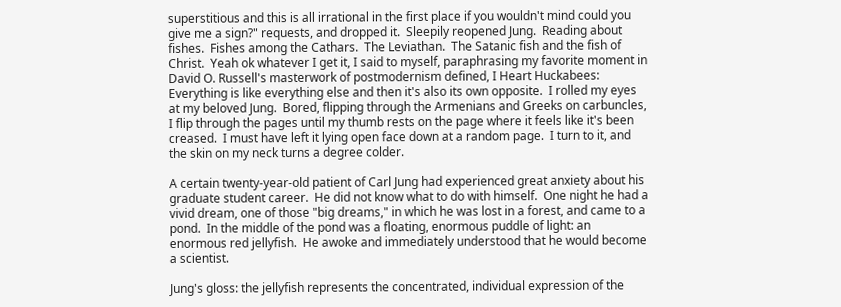superstitious and this is all irrational in the first place if you wouldn't mind could you give me a sign?" requests, and dropped it.  Sleepily reopened Jung.  Reading about fishes.  Fishes among the Cathars.  The Leviathan.  The Satanic fish and the fish of Christ.  Yeah ok whatever I get it, I said to myself, paraphrasing my favorite moment in David O. Russell's masterwork of postmodernism defined, I Heart Huckabees: Everything is like everything else and then it's also its own opposite.  I rolled my eyes at my beloved Jung.  Bored, flipping through the Armenians and Greeks on carbuncles, I flip through the pages until my thumb rests on the page where it feels like it's been creased.  I must have left it lying open face down at a random page.  I turn to it, and the skin on my neck turns a degree colder.

A certain twenty-year-old patient of Carl Jung had experienced great anxiety about his graduate student career.  He did not know what to do with himself.  One night he had a vivid dream, one of those "big dreams," in which he was lost in a forest, and came to a pond.  In the middle of the pond was a floating, enormous puddle of light: an enormous red jellyfish.  He awoke and immediately understood that he would become a scientist.

Jung's gloss: the jellyfish represents the concentrated, individual expression of the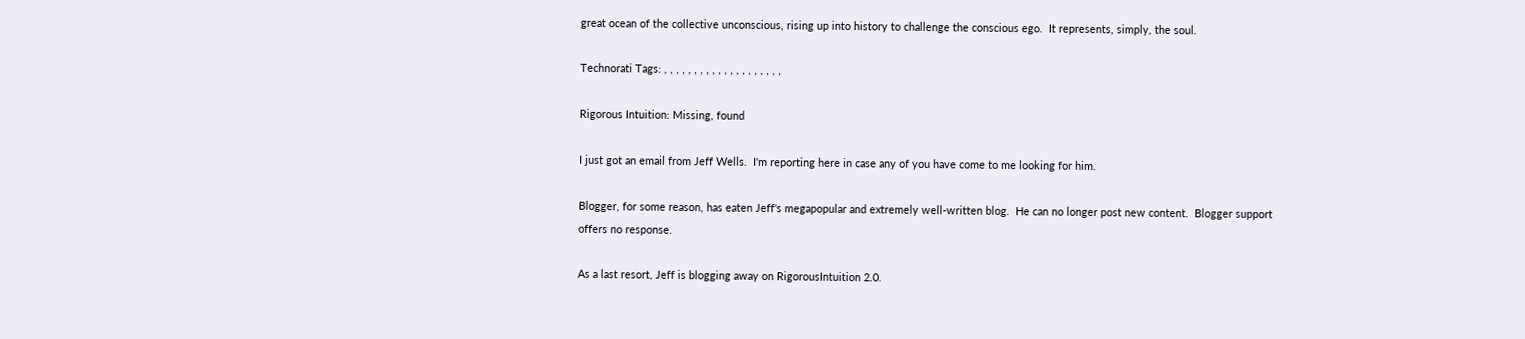great ocean of the collective unconscious, rising up into history to challenge the conscious ego.  It represents, simply, the soul.

Technorati Tags: , , , , , , , , , , , , , , , , , , , ,

Rigorous Intuition: Missing, found

I just got an email from Jeff Wells.  I'm reporting here in case any of you have come to me looking for him.

Blogger, for some reason, has eaten Jeff's megapopular and extremely well-written blog.  He can no longer post new content.  Blogger support offers no response.

As a last resort, Jeff is blogging away on RigorousIntuition 2.0.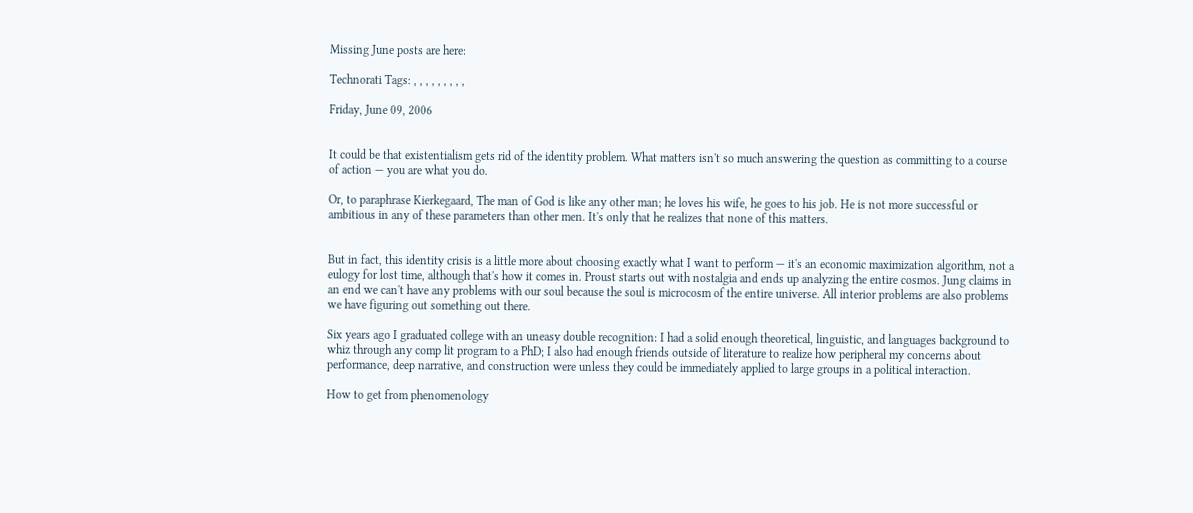Missing June posts are here:

Technorati Tags: , , , , , , , , ,

Friday, June 09, 2006


It could be that existentialism gets rid of the identity problem. What matters isn't so much answering the question as committing to a course of action — you are what you do.

Or, to paraphrase Kierkegaard, The man of God is like any other man; he loves his wife, he goes to his job. He is not more successful or ambitious in any of these parameters than other men. It's only that he realizes that none of this matters.


But in fact, this identity crisis is a little more about choosing exactly what I want to perform — it's an economic maximization algorithm, not a eulogy for lost time, although that's how it comes in. Proust starts out with nostalgia and ends up analyzing the entire cosmos. Jung claims in an end we can't have any problems with our soul because the soul is microcosm of the entire universe. All interior problems are also problems we have figuring out something out there.

Six years ago I graduated college with an uneasy double recognition: I had a solid enough theoretical, linguistic, and languages background to whiz through any comp lit program to a PhD; I also had enough friends outside of literature to realize how peripheral my concerns about performance, deep narrative, and construction were unless they could be immediately applied to large groups in a political interaction.

How to get from phenomenology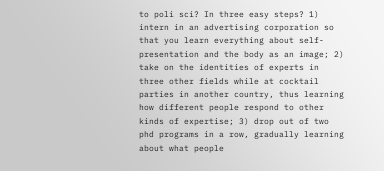to poli sci? In three easy steps? 1) intern in an advertising corporation so that you learn everything about self-presentation and the body as an image; 2) take on the identities of experts in three other fields while at cocktail parties in another country, thus learning how different people respond to other kinds of expertise; 3) drop out of two phd programs in a row, gradually learning about what people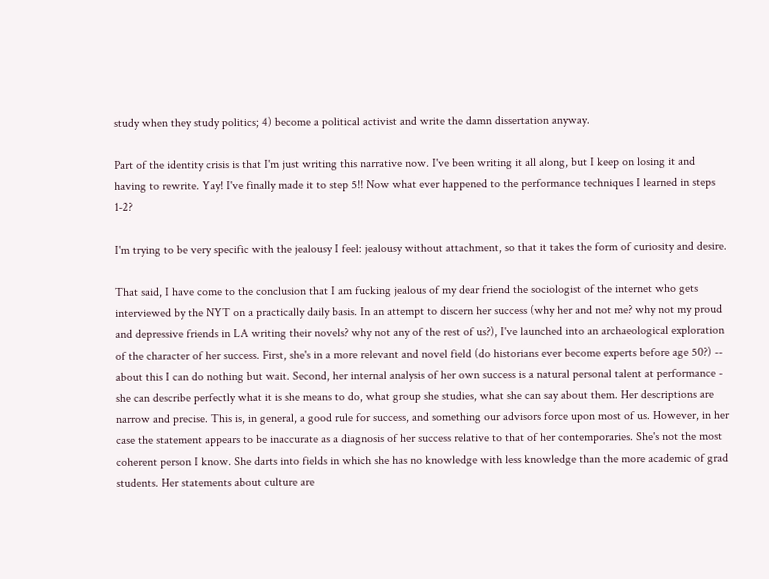study when they study politics; 4) become a political activist and write the damn dissertation anyway.

Part of the identity crisis is that I'm just writing this narrative now. I've been writing it all along, but I keep on losing it and having to rewrite. Yay! I've finally made it to step 5!! Now what ever happened to the performance techniques I learned in steps 1-2?

I'm trying to be very specific with the jealousy I feel: jealousy without attachment, so that it takes the form of curiosity and desire.

That said, I have come to the conclusion that I am fucking jealous of my dear friend the sociologist of the internet who gets interviewed by the NYT on a practically daily basis. In an attempt to discern her success (why her and not me? why not my proud and depressive friends in LA writing their novels? why not any of the rest of us?), I've launched into an archaeological exploration of the character of her success. First, she's in a more relevant and novel field (do historians ever become experts before age 50?) -- about this I can do nothing but wait. Second, her internal analysis of her own success is a natural personal talent at performance - she can describe perfectly what it is she means to do, what group she studies, what she can say about them. Her descriptions are narrow and precise. This is, in general, a good rule for success, and something our advisors force upon most of us. However, in her case the statement appears to be inaccurate as a diagnosis of her success relative to that of her contemporaries. She's not the most coherent person I know. She darts into fields in which she has no knowledge with less knowledge than the more academic of grad students. Her statements about culture are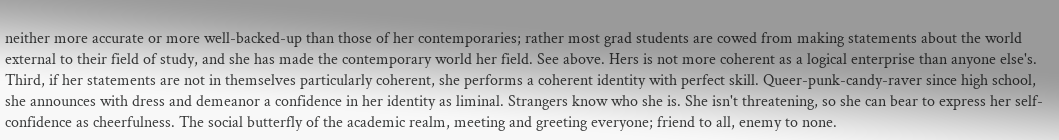neither more accurate or more well-backed-up than those of her contemporaries; rather most grad students are cowed from making statements about the world external to their field of study, and she has made the contemporary world her field. See above. Hers is not more coherent as a logical enterprise than anyone else's. Third, if her statements are not in themselves particularly coherent, she performs a coherent identity with perfect skill. Queer-punk-candy-raver since high school, she announces with dress and demeanor a confidence in her identity as liminal. Strangers know who she is. She isn't threatening, so she can bear to express her self-confidence as cheerfulness. The social butterfly of the academic realm, meeting and greeting everyone; friend to all, enemy to none.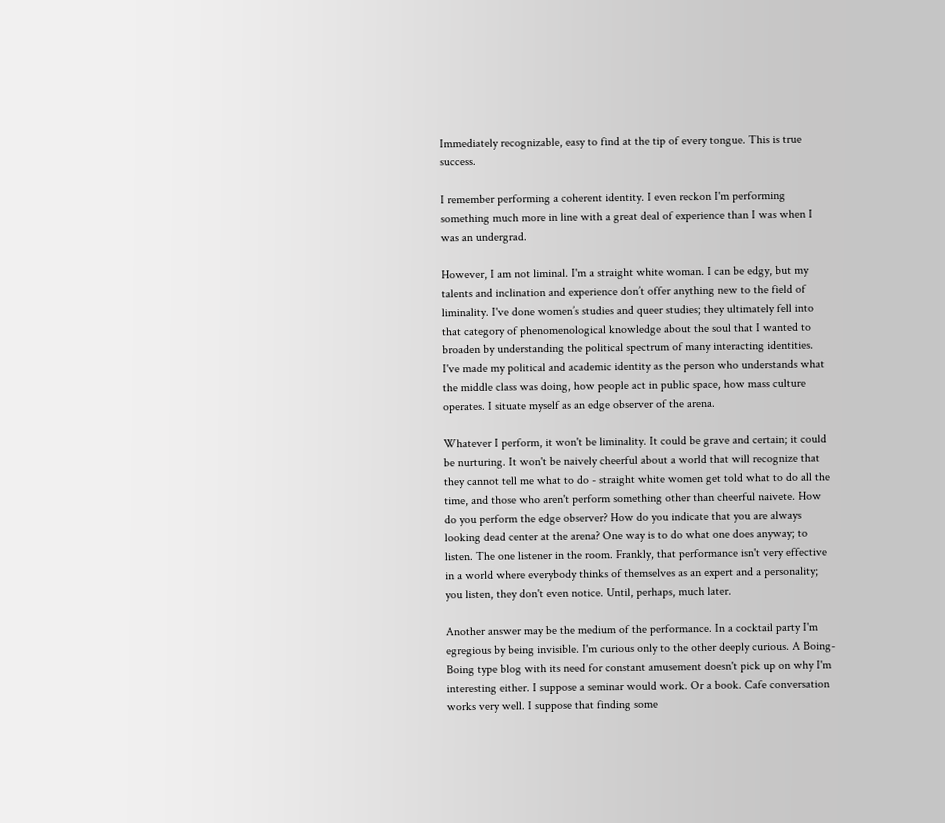Immediately recognizable, easy to find at the tip of every tongue. This is true success.

I remember performing a coherent identity. I even reckon I'm performing something much more in line with a great deal of experience than I was when I was an undergrad.

However, I am not liminal. I'm a straight white woman. I can be edgy, but my talents and inclination and experience don’t offer anything new to the field of liminality. I've done women’s studies and queer studies; they ultimately fell into that category of phenomenological knowledge about the soul that I wanted to broaden by understanding the political spectrum of many interacting identities. I've made my political and academic identity as the person who understands what the middle class was doing, how people act in public space, how mass culture operates. I situate myself as an edge observer of the arena.

Whatever I perform, it won't be liminality. It could be grave and certain; it could be nurturing. It won't be naively cheerful about a world that will recognize that they cannot tell me what to do - straight white women get told what to do all the time, and those who aren't perform something other than cheerful naivete. How do you perform the edge observer? How do you indicate that you are always looking dead center at the arena? One way is to do what one does anyway; to listen. The one listener in the room. Frankly, that performance isn't very effective in a world where everybody thinks of themselves as an expert and a personality; you listen, they don't even notice. Until, perhaps, much later.

Another answer may be the medium of the performance. In a cocktail party I'm egregious by being invisible. I'm curious only to the other deeply curious. A Boing-Boing type blog with its need for constant amusement doesn't pick up on why I'm interesting either. I suppose a seminar would work. Or a book. Cafe conversation works very well. I suppose that finding some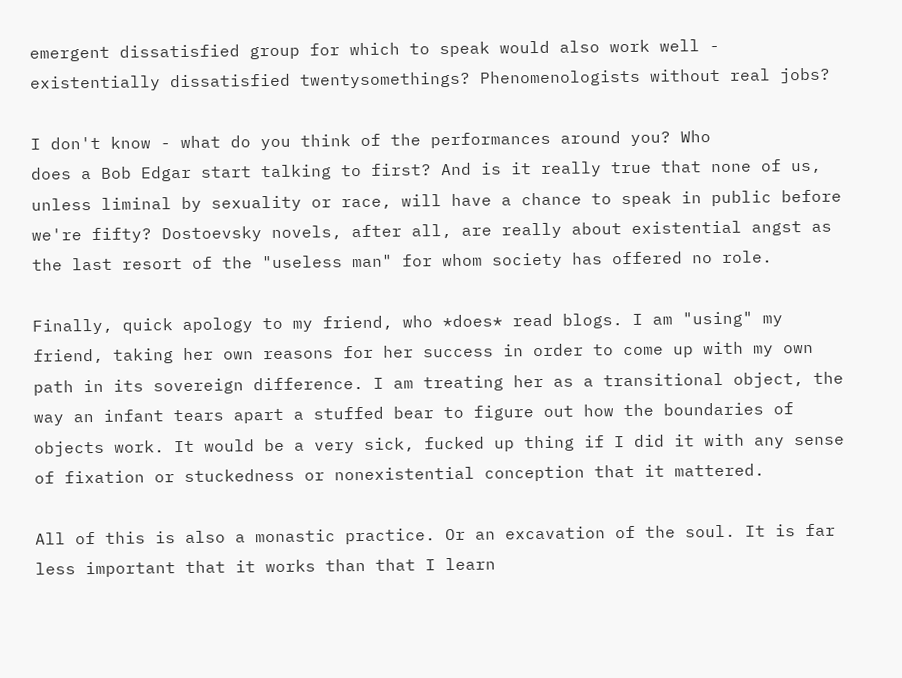emergent dissatisfied group for which to speak would also work well - existentially dissatisfied twentysomethings? Phenomenologists without real jobs?

I don't know - what do you think of the performances around you? Who
does a Bob Edgar start talking to first? And is it really true that none of us, unless liminal by sexuality or race, will have a chance to speak in public before we're fifty? Dostoevsky novels, after all, are really about existential angst as the last resort of the "useless man" for whom society has offered no role.

Finally, quick apology to my friend, who *does* read blogs. I am "using" my friend, taking her own reasons for her success in order to come up with my own path in its sovereign difference. I am treating her as a transitional object, the way an infant tears apart a stuffed bear to figure out how the boundaries of objects work. It would be a very sick, fucked up thing if I did it with any sense of fixation or stuckedness or nonexistential conception that it mattered.

All of this is also a monastic practice. Or an excavation of the soul. It is far less important that it works than that I learn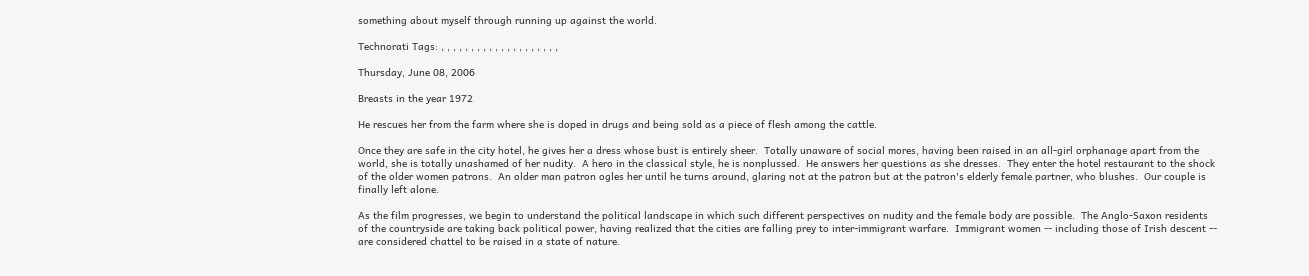something about myself through running up against the world.

Technorati Tags: , , , , , , , , , , , , , , , , , , , ,

Thursday, June 08, 2006

Breasts in the year 1972

He rescues her from the farm where she is doped in drugs and being sold as a piece of flesh among the cattle.

Once they are safe in the city hotel, he gives her a dress whose bust is entirely sheer.  Totally unaware of social mores, having been raised in an all-girl orphanage apart from the world, she is totally unashamed of her nudity.  A hero in the classical style, he is nonplussed.  He answers her questions as she dresses.  They enter the hotel restaurant to the shock of the older women patrons.  An older man patron ogles her until he turns around, glaring not at the patron but at the patron's elderly female partner, who blushes.  Our couple is finally left alone.

As the film progresses, we begin to understand the political landscape in which such different perspectives on nudity and the female body are possible.  The Anglo-Saxon residents of the countryside are taking back political power, having realized that the cities are falling prey to inter-immigrant warfare.  Immigrant women -- including those of Irish descent -- are considered chattel to be raised in a state of nature.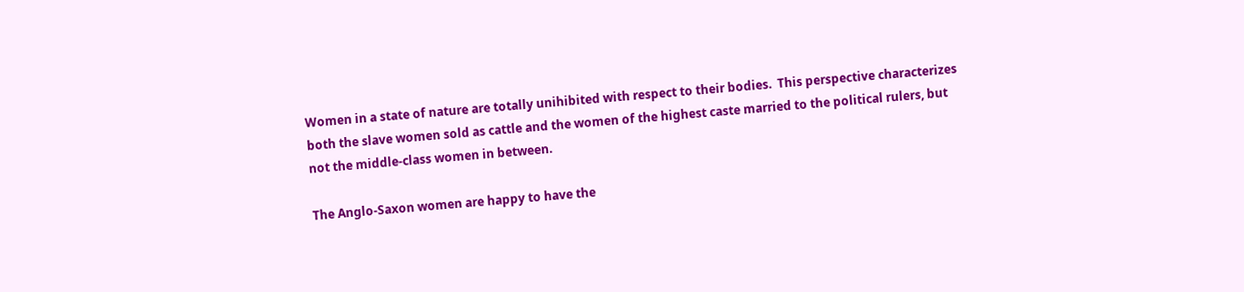Women in a state of nature are totally unihibited with respect to their bodies.  This perspective characterizes both the slave women sold as cattle and the women of the highest caste married to the political rulers, but not the middle-class women in between.

The Anglo-Saxon women are happy to have the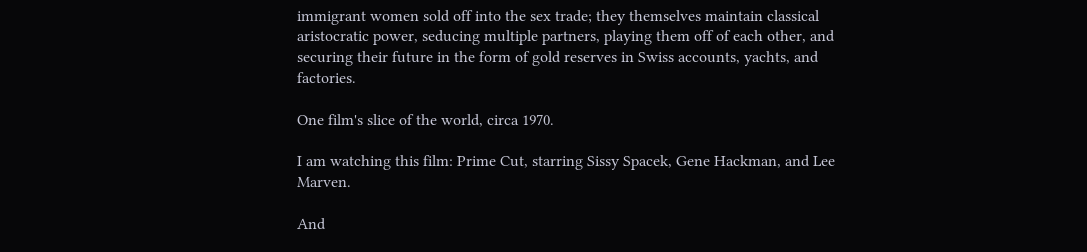immigrant women sold off into the sex trade; they themselves maintain classical aristocratic power, seducing multiple partners, playing them off of each other, and securing their future in the form of gold reserves in Swiss accounts, yachts, and factories.

One film's slice of the world, circa 1970.

I am watching this film: Prime Cut, starring Sissy Spacek, Gene Hackman, and Lee Marven.

And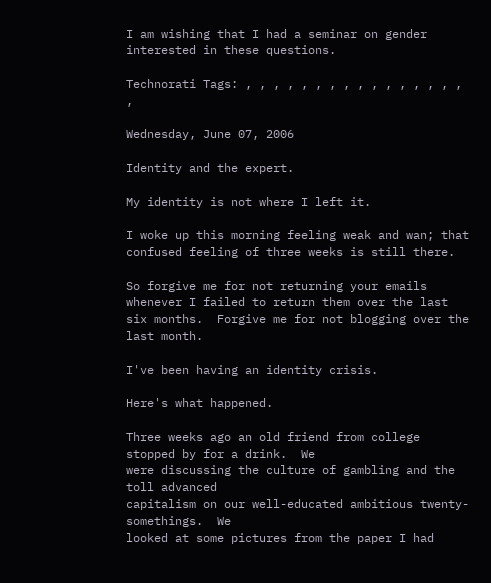I am wishing that I had a seminar on gender interested in these questions.

Technorati Tags: , , , , , , , , , , , , , , , , ,

Wednesday, June 07, 2006

Identity and the expert.

My identity is not where I left it.

I woke up this morning feeling weak and wan; that confused feeling of three weeks is still there.

So forgive me for not returning your emails whenever I failed to return them over the last six months.  Forgive me for not blogging over the last month.

I've been having an identity crisis.

Here's what happened.

Three weeks ago an old friend from college stopped by for a drink.  We
were discussing the culture of gambling and the toll advanced
capitalism on our well-educated ambitious twenty-somethings.  We
looked at some pictures from the paper I had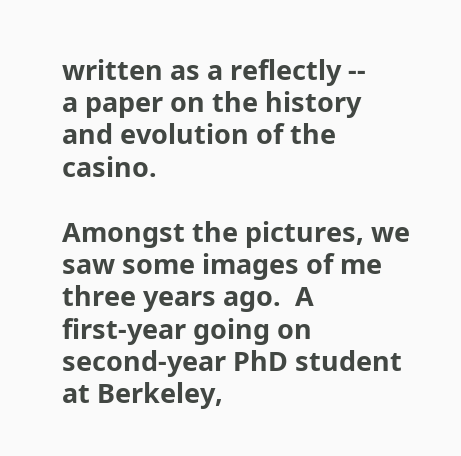written as a reflectly --
a paper on the history and evolution of the casino.

Amongst the pictures, we saw some images of me three years ago.  A
first-year going on second-year PhD student at Berkeley,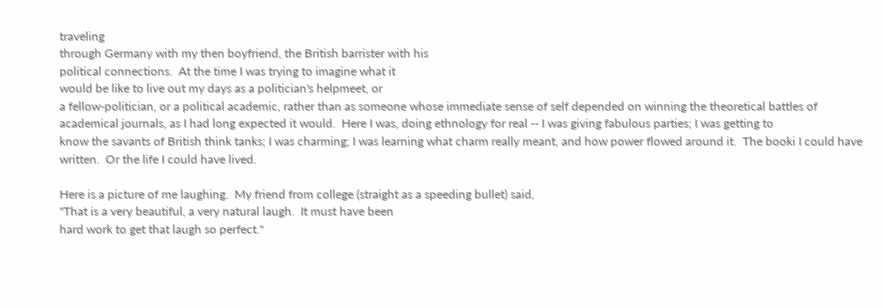traveling
through Germany with my then boyfriend, the British barrister with his
political connections.  At the time I was trying to imagine what it
would be like to live out my days as a politician's helpmeet, or
a fellow-politician, or a political academic, rather than as someone whose immediate sense of self depended on winning the theoretical battles of academical journals, as I had long expected it would.  Here I was, doing ethnology for real -- I was giving fabulous parties; I was getting to
know the savants of British think tanks; I was charming; I was learning what charm really meant, and how power flowed around it.  The booki I could have written.  Or the life I could have lived.

Here is a picture of me laughing.  My friend from college (straight as a speeding bullet) said,
"That is a very beautiful, a very natural laugh.  It must have been
hard work to get that laugh so perfect."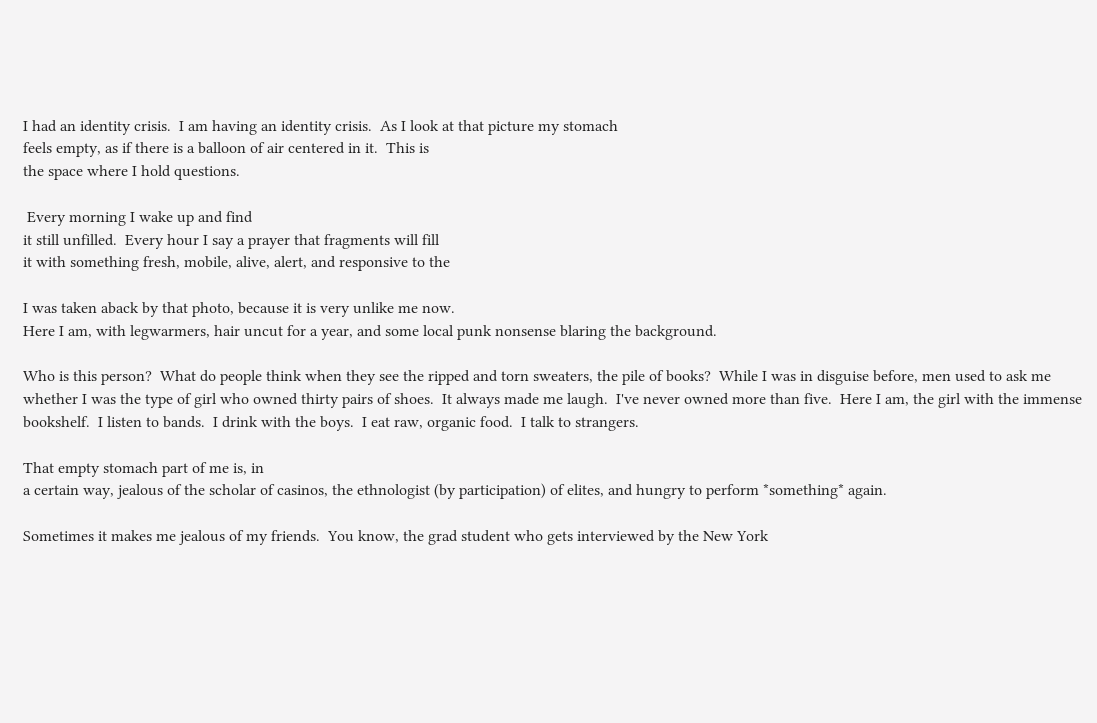I had an identity crisis.  I am having an identity crisis.  As I look at that picture my stomach
feels empty, as if there is a balloon of air centered in it.  This is
the space where I hold questions.

 Every morning I wake up and find
it still unfilled.  Every hour I say a prayer that fragments will fill
it with something fresh, mobile, alive, alert, and responsive to the

I was taken aback by that photo, because it is very unlike me now.
Here I am, with legwarmers, hair uncut for a year, and some local punk nonsense blaring the background.

Who is this person?  What do people think when they see the ripped and torn sweaters, the pile of books?  While I was in disguise before, men used to ask me whether I was the type of girl who owned thirty pairs of shoes.  It always made me laugh.  I've never owned more than five.  Here I am, the girl with the immense bookshelf.  I listen to bands.  I drink with the boys.  I eat raw, organic food.  I talk to strangers.

That empty stomach part of me is, in
a certain way, jealous of the scholar of casinos, the ethnologist (by participation) of elites, and hungry to perform *something* again.

Sometimes it makes me jealous of my friends.  You know, the grad student who gets interviewed by the New York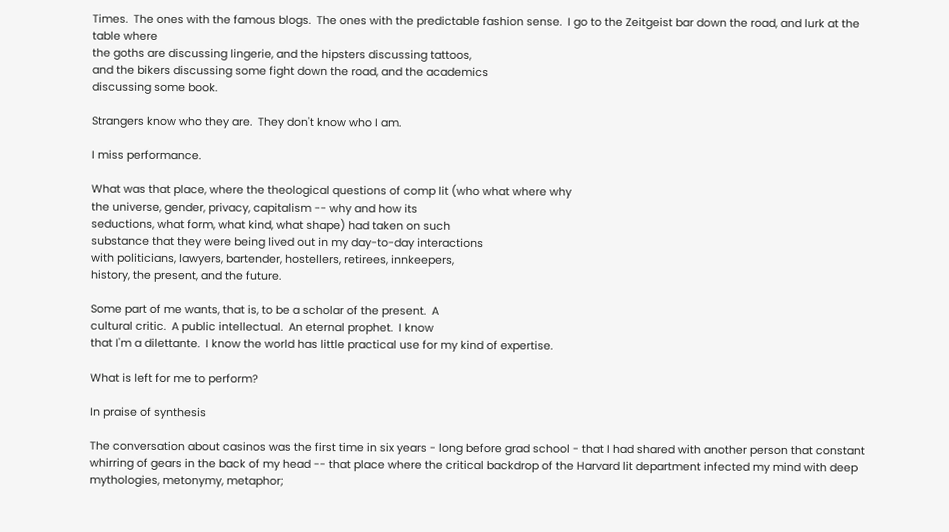Times.  The ones with the famous blogs.  The ones with the predictable fashion sense.  I go to the Zeitgeist bar down the road, and lurk at the table where
the goths are discussing lingerie, and the hipsters discussing tattoos,
and the bikers discussing some fight down the road, and the academics
discussing some book.

Strangers know who they are.  They don't know who I am.

I miss performance.

What was that place, where the theological questions of comp lit (who what where why
the universe, gender, privacy, capitalism -- why and how its
seductions, what form, what kind, what shape) had taken on such
substance that they were being lived out in my day-to-day interactions
with politicians, lawyers, bartender, hostellers, retirees, innkeepers,
history, the present, and the future.

Some part of me wants, that is, to be a scholar of the present.  A
cultural critic.  A public intellectual.  An eternal prophet.  I know
that I'm a dilettante.  I know the world has little practical use for my kind of expertise.

What is left for me to perform?

In praise of synthesis

The conversation about casinos was the first time in six years - long before grad school - that I had shared with another person that constant whirring of gears in the back of my head -- that place where the critical backdrop of the Harvard lit department infected my mind with deep mythologies, metonymy, metaphor;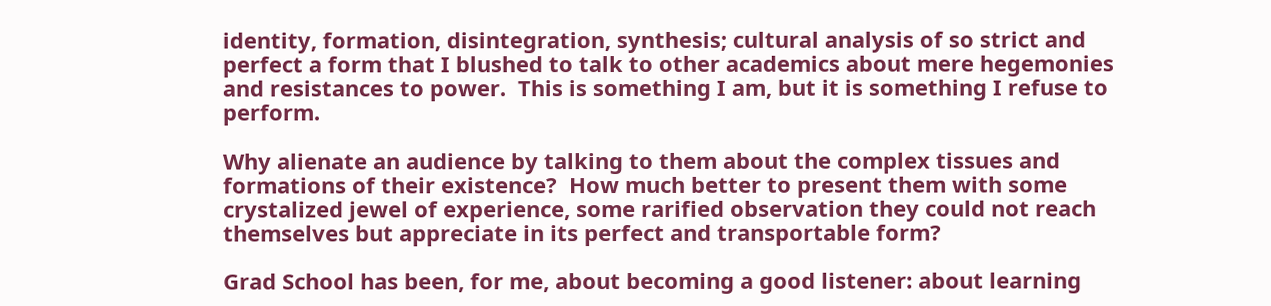identity, formation, disintegration, synthesis; cultural analysis of so strict and perfect a form that I blushed to talk to other academics about mere hegemonies and resistances to power.  This is something I am, but it is something I refuse to perform.

Why alienate an audience by talking to them about the complex tissues and formations of their existence?  How much better to present them with some crystalized jewel of experience, some rarified observation they could not reach themselves but appreciate in its perfect and transportable form?

Grad School has been, for me, about becoming a good listener: about learning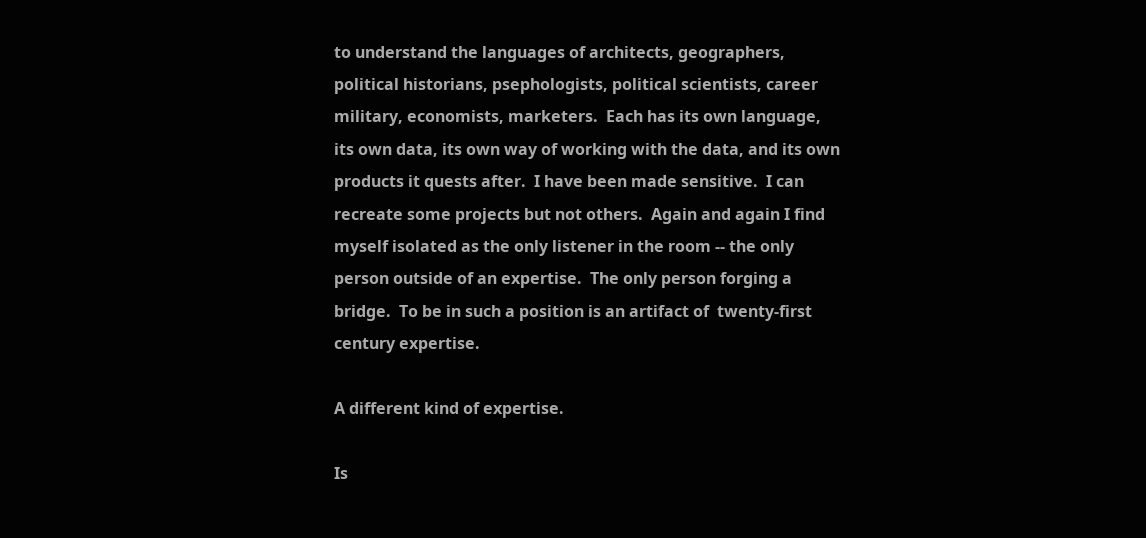to understand the languages of architects, geographers, political historians, psephologists, political scientists, career military, economists, marketers.  Each has its own language, its own data, its own way of working with the data, and its own products it quests after.  I have been made sensitive.  I can recreate some projects but not others.  Again and again I find myself isolated as the only listener in the room -- the only person outside of an expertise.  The only person forging a bridge.  To be in such a position is an artifact of  twenty-first century expertise.

A different kind of expertise.

Is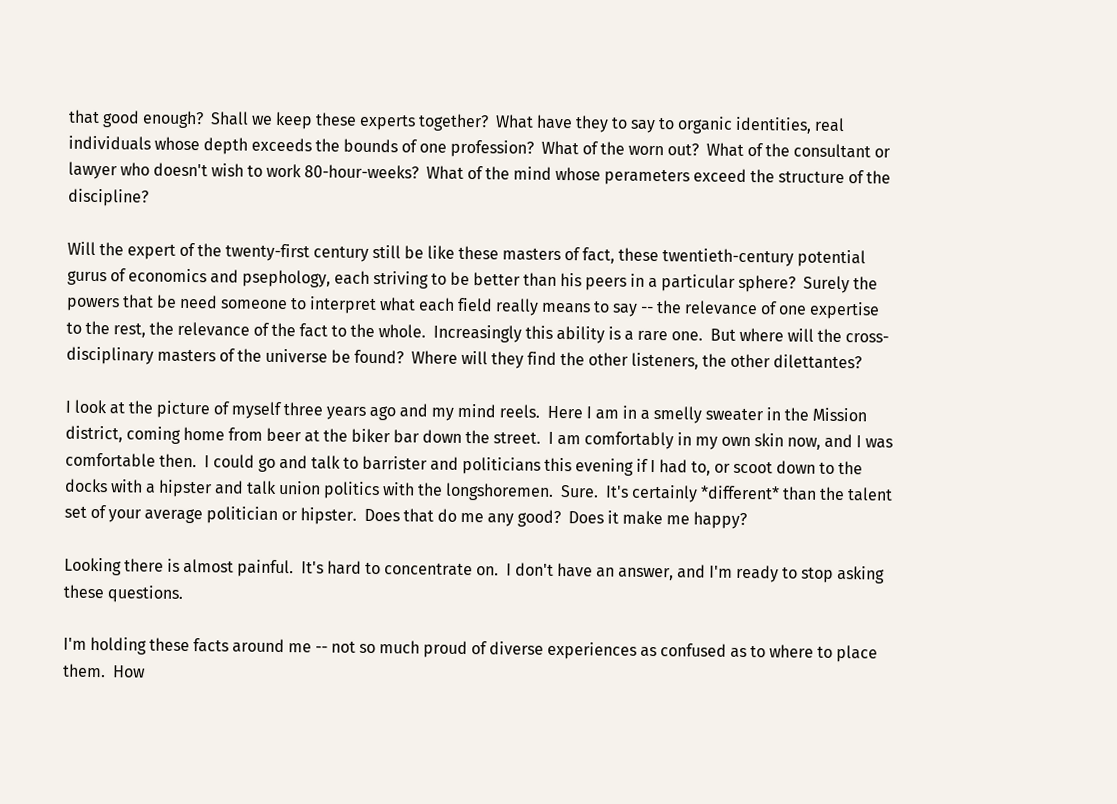that good enough?  Shall we keep these experts together?  What have they to say to organic identities, real individuals whose depth exceeds the bounds of one profession?  What of the worn out?  What of the consultant or lawyer who doesn't wish to work 80-hour-weeks?  What of the mind whose perameters exceed the structure of the discipline?

Will the expert of the twenty-first century still be like these masters of fact, these twentieth-century potential gurus of economics and psephology, each striving to be better than his peers in a particular sphere?  Surely the powers that be need someone to interpret what each field really means to say -- the relevance of one expertise to the rest, the relevance of the fact to the whole.  Increasingly this ability is a rare one.  But where will the cross-disciplinary masters of the universe be found?  Where will they find the other listeners, the other dilettantes?

I look at the picture of myself three years ago and my mind reels.  Here I am in a smelly sweater in the Mission district, coming home from beer at the biker bar down the street.  I am comfortably in my own skin now, and I was comfortable then.  I could go and talk to barrister and politicians this evening if I had to, or scoot down to the docks with a hipster and talk union politics with the longshoremen.  Sure.  It's certainly *different* than the talent set of your average politician or hipster.  Does that do me any good?  Does it make me happy?

Looking there is almost painful.  It's hard to concentrate on.  I don't have an answer, and I'm ready to stop asking these questions.

I'm holding these facts around me -- not so much proud of diverse experiences as confused as to where to place them.  How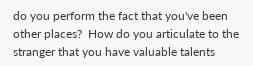do you perform the fact that you've been other places?  How do you articulate to the stranger that you have valuable talents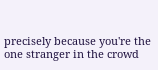precisely because you're the one stranger in the crowd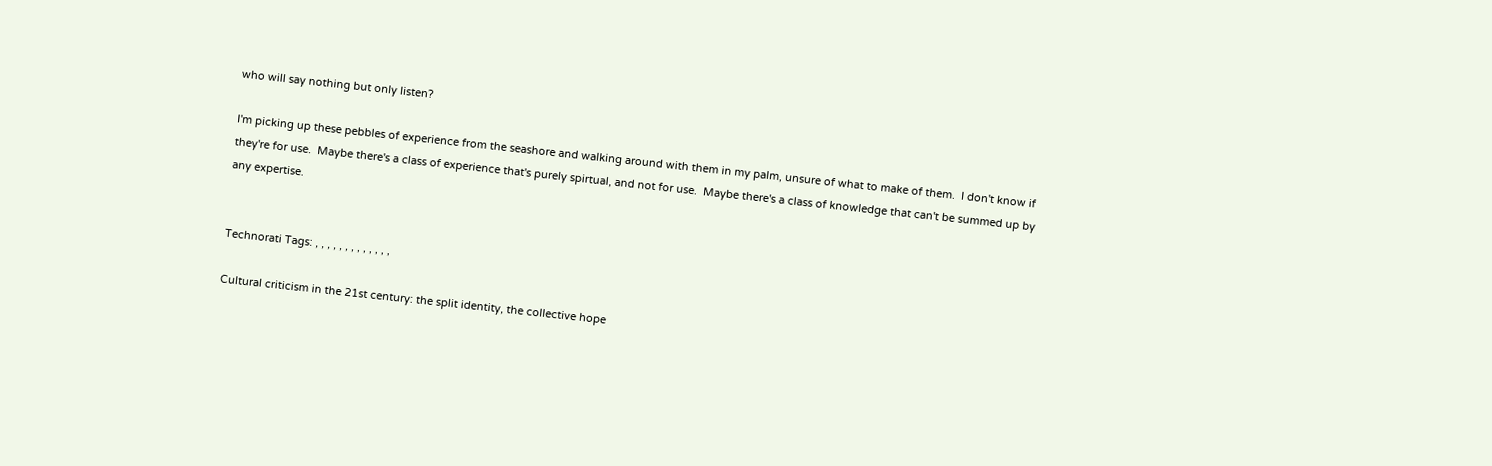who will say nothing but only listen?

I'm picking up these pebbles of experience from the seashore and walking around with them in my palm, unsure of what to make of them.  I don't know if they're for use.  Maybe there's a class of experience that's purely spirtual, and not for use.  Maybe there's a class of knowledge that can't be summed up by any expertise.


Technorati Tags: , , , , , , , , , , , , ,

Cultural criticism in the 21st century: the split identity, the collective hope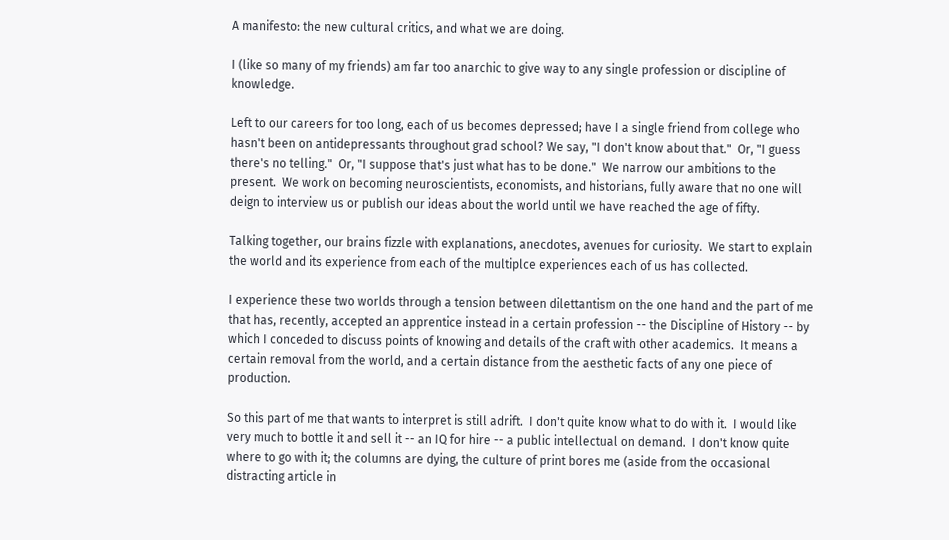A manifesto: the new cultural critics, and what we are doing.

I (like so many of my friends) am far too anarchic to give way to any single profession or discipline of knowledge.

Left to our careers for too long, each of us becomes depressed; have I a single friend from college who hasn't been on antidepressants throughout grad school? We say, "I don't know about that."  Or, "I guess there's no telling."  Or, "I suppose that's just what has to be done."  We narrow our ambitions to the present.  We work on becoming neuroscientists, economists, and historians, fully aware that no one will deign to interview us or publish our ideas about the world until we have reached the age of fifty.

Talking together, our brains fizzle with explanations, anecdotes, avenues for curiosity.  We start to explain the world and its experience from each of the multiplce experiences each of us has collected.

I experience these two worlds through a tension between dilettantism on the one hand and the part of me that has, recently, accepted an apprentice instead in a certain profession -- the Discipline of History -- by which I conceded to discuss points of knowing and details of the craft with other academics.  It means a certain removal from the world, and a certain distance from the aesthetic facts of any one piece of production.

So this part of me that wants to interpret is still adrift.  I don't quite know what to do with it.  I would like very much to bottle it and sell it -- an IQ for hire -- a public intellectual on demand.  I don't know quite where to go with it; the columns are dying, the culture of print bores me (aside from the occasional distracting article in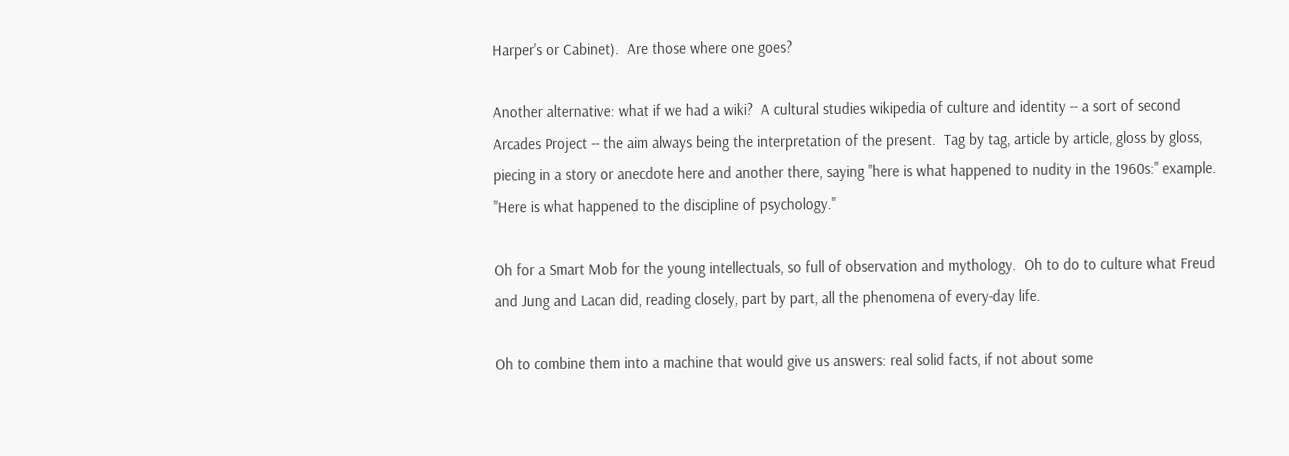Harper's or Cabinet).  Are those where one goes?

Another alternative: what if we had a wiki?  A cultural studies wikipedia of culture and identity -- a sort of second Arcades Project -- the aim always being the interpretation of the present.  Tag by tag, article by article, gloss by gloss, piecing in a story or anecdote here and another there, saying "here is what happened to nudity in the 1960s:" example.  "Here is what happened to the discipline of psychology."

Oh for a Smart Mob for the young intellectuals, so full of observation and mythology.  Oh to do to culture what Freud and Jung and Lacan did, reading closely, part by part, all the phenomena of every-day life.

Oh to combine them into a machine that would give us answers: real solid facts, if not about some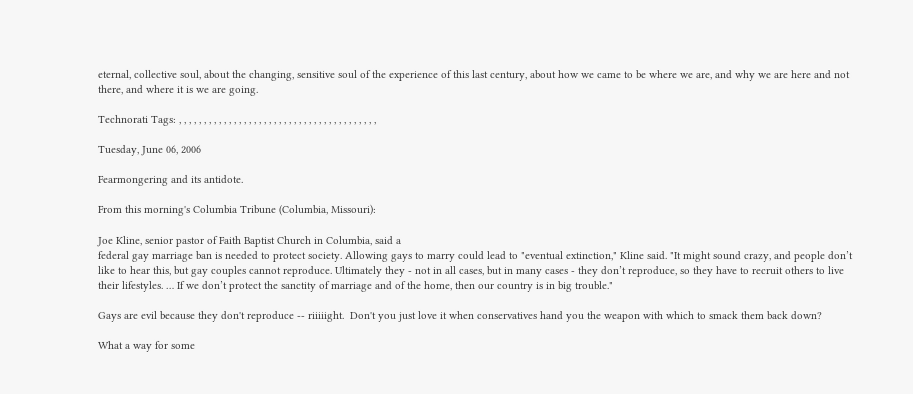eternal, collective soul, about the changing, sensitive soul of the experience of this last century, about how we came to be where we are, and why we are here and not there, and where it is we are going.

Technorati Tags: , , , , , , , , , , , , , , , , , , , , , , , , , , , , , , , , , , , , , , , ,

Tuesday, June 06, 2006

Fearmongering and its antidote.

From this morning's Columbia Tribune (Columbia, Missouri):

Joe Kline, senior pastor of Faith Baptist Church in Columbia, said a
federal gay marriage ban is needed to protect society. Allowing gays to marry could lead to "eventual extinction," Kline said. "It might sound crazy, and people don’t like to hear this, but gay couples cannot reproduce. Ultimately they - not in all cases, but in many cases - they don’t reproduce, so they have to recruit others to live their lifestyles. … If we don’t protect the sanctity of marriage and of the home, then our country is in big trouble."

Gays are evil because they don't reproduce -- riiiiight.  Don't you just love it when conservatives hand you the weapon with which to smack them back down?

What a way for some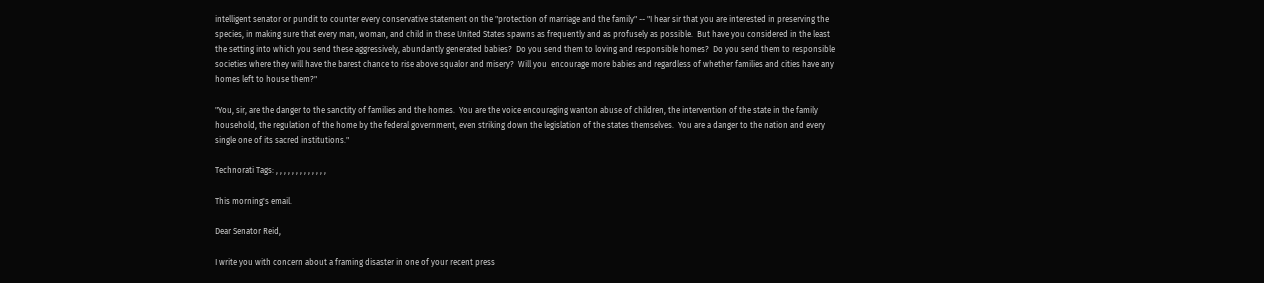intelligent senator or pundit to counter every conservative statement on the "protection of marriage and the family" -- "I hear sir that you are interested in preserving the species, in making sure that every man, woman, and child in these United States spawns as frequently and as profusely as possible.  But have you considered in the least the setting into which you send these aggressively, abundantly generated babies?  Do you send them to loving and responsible homes?  Do you send them to responsible societies where they will have the barest chance to rise above squalor and misery?  Will you  encourage more babies and regardless of whether families and cities have any homes left to house them?"

"You, sir, are the danger to the sanctity of families and the homes.  You are the voice encouraging wanton abuse of children, the intervention of the state in the family household, the regulation of the home by the federal government, even striking down the legislation of the states themselves.  You are a danger to the nation and every single one of its sacred institutions."

Technorati Tags: , , , , , , , , , , , , ,

This morning's email.

Dear Senator Reid,

I write you with concern about a framing disaster in one of your recent press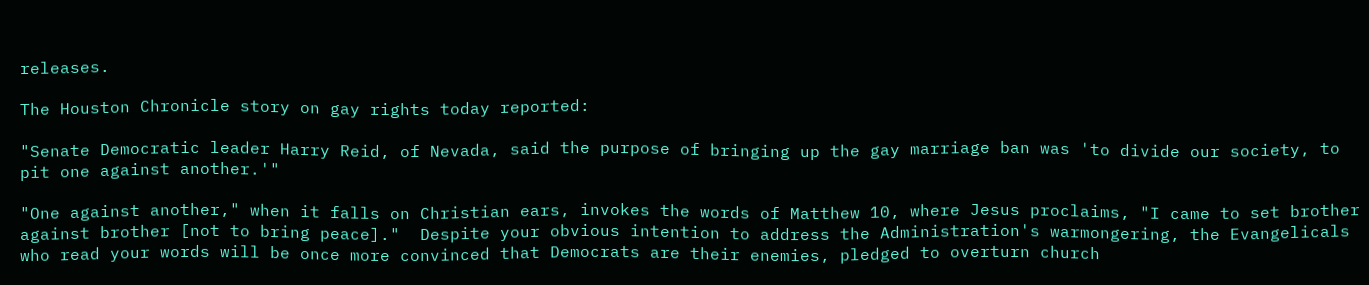releases.

The Houston Chronicle story on gay rights today reported:

"Senate Democratic leader Harry Reid, of Nevada, said the purpose of bringing up the gay marriage ban was 'to divide our society, to pit one against another.'"

"One against another," when it falls on Christian ears, invokes the words of Matthew 10, where Jesus proclaims, "I came to set brother against brother [not to bring peace]."  Despite your obvious intention to address the Administration's warmongering, the Evangelicals who read your words will be once more convinced that Democrats are their enemies, pledged to overturn church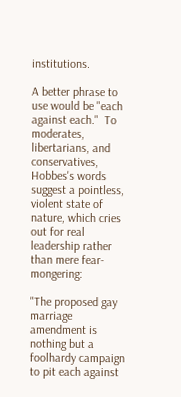institutions.

A better phrase to use would be "each against each."  To moderates, libertarians, and conservatives, Hobbes's words suggest a pointless, violent state of nature, which cries out for real leadership rather than mere fear-mongering:

"The proposed gay marriage amendment is nothing but a foolhardy campaign to pit each against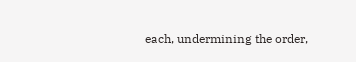each, undermining the order,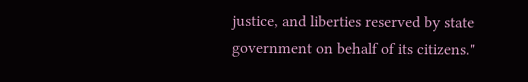justice, and liberties reserved by state government on behalf of its citizens."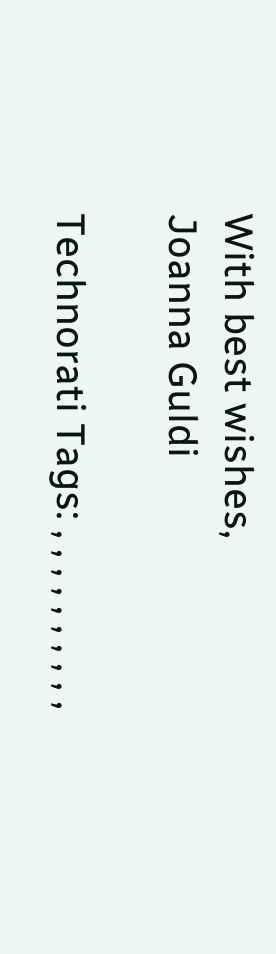With best wishes,
Joanna Guldi

Technorati Tags: , , , , , , , , , ,